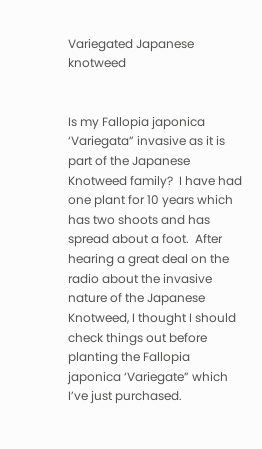Variegated Japanese knotweed


Is my Fallopia japonica ‘Variegata” invasive as it is part of the Japanese Knotweed family?  I have had one plant for 10 years which has two shoots and has spread about a foot.  After hearing a great deal on the radio about the invasive nature of the Japanese Knotweed, I thought I should check things out before planting the Fallopia japonica ‘Variegate” which I’ve just purchased.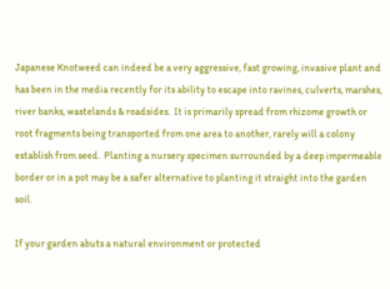Japanese Knotweed can indeed be a very aggressive, fast growing, invasive plant and has been in the media recently for its ability to escape into ravines, culverts, marshes, river banks, wastelands & roadsides.  It is primarily spread from rhizome growth or root fragments being transported from one area to another, rarely will a colony establish from seed.  Planting a nursery specimen surrounded by a deep impermeable border or in a pot may be a safer alternative to planting it straight into the garden soil.

If your garden abuts a natural environment or protected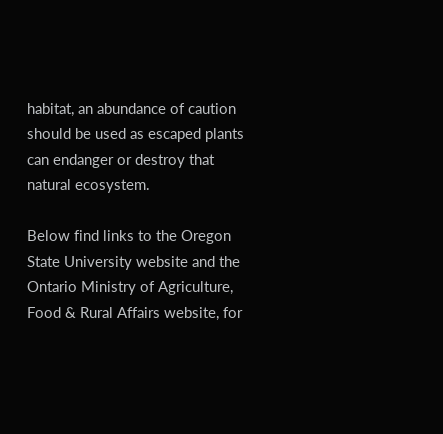habitat, an abundance of caution should be used as escaped plants can endanger or destroy that natural ecosystem.

Below find links to the Oregon State University website and the Ontario Ministry of Agriculture, Food & Rural Affairs website, for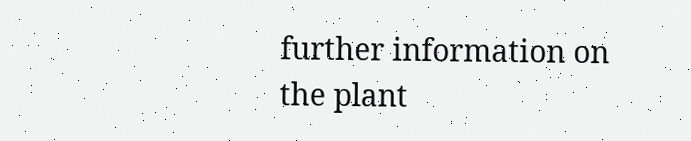further information on the plant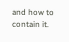and how to contain it.